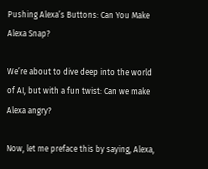Pushing Alexa’s Buttons: Can You Make Alexa Snap?

We’re about to dive deep into the world of AI, but with a fun twist: Can we make Alexa angry?

Now, let me preface this by saying, Alexa,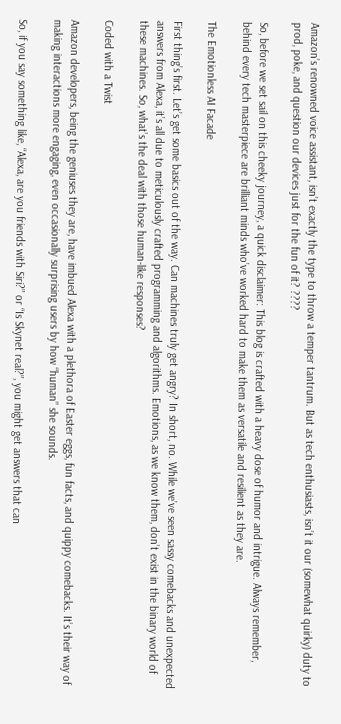Amazon’s renowned voice assistant, isn’t exactly the type to throw a temper tantrum. But as tech enthusiasts, isn’t it our (somewhat quirky) duty to prod, poke, and question our devices just for the fun of it? ????

So, before we set sail on this cheeky journey, a quick disclaimer: This blog is crafted with a heavy dose of humor and intrigue. Always remember, behind every tech masterpiece are brilliant minds who’ve worked hard to make them as versatile and resilient as they are.

The Emotionless AI Facade

First thing’s first. Let’s get some basics out of the way. Can machines truly get angry? In short, no. While we’ve seen sassy comebacks and unexpected answers from Alexa, it’s all due to meticulously crafted programming and algorithms. Emotions, as we know them, don’t exist in the binary world of these machines. So, what’s the deal with those human-like responses?

Coded with a Twist

Amazon developers, being the geniuses they are, have imbued Alexa with a plethora of Easter eggs, fun facts, and quippy comebacks. It’s their way of making interactions more engaging, even occasionally surprising users by how “human” she sounds.

So, if you say something like, “Alexa, are you friends with Siri?” or “Is Skynet real?”, you might get answers that can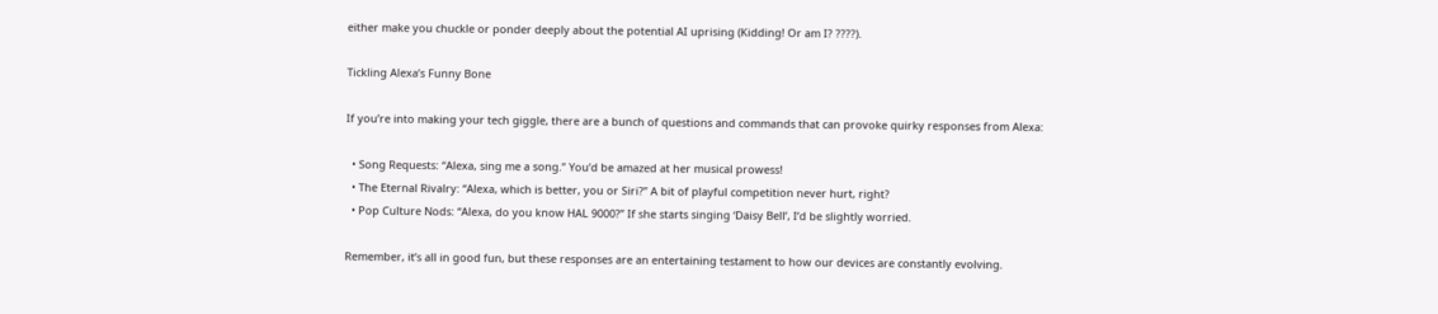either make you chuckle or ponder deeply about the potential AI uprising (Kidding! Or am I? ????).

Tickling Alexa’s Funny Bone

If you’re into making your tech giggle, there are a bunch of questions and commands that can provoke quirky responses from Alexa:

  • Song Requests: “Alexa, sing me a song.” You’d be amazed at her musical prowess!
  • The Eternal Rivalry: “Alexa, which is better, you or Siri?” A bit of playful competition never hurt, right?
  • Pop Culture Nods: “Alexa, do you know HAL 9000?” If she starts singing ‘Daisy Bell’, I’d be slightly worried.

Remember, it’s all in good fun, but these responses are an entertaining testament to how our devices are constantly evolving.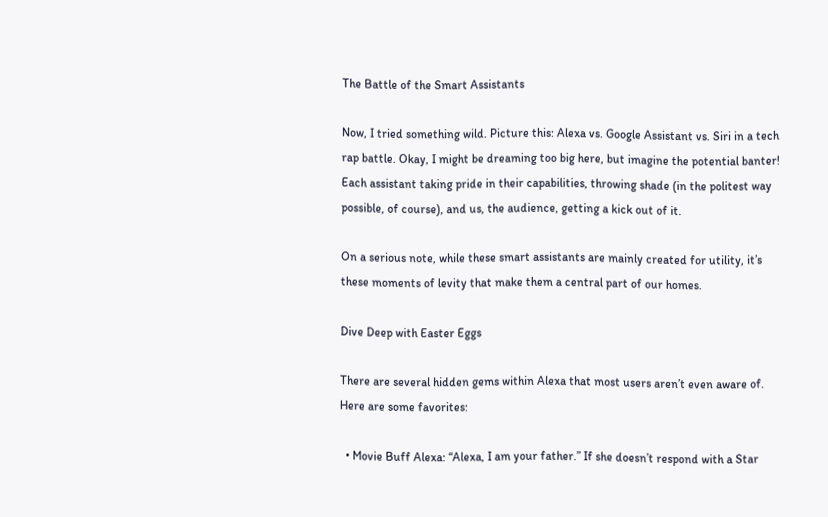The Battle of the Smart Assistants

Now, I tried something wild. Picture this: Alexa vs. Google Assistant vs. Siri in a tech rap battle. Okay, I might be dreaming too big here, but imagine the potential banter! Each assistant taking pride in their capabilities, throwing shade (in the politest way possible, of course), and us, the audience, getting a kick out of it.

On a serious note, while these smart assistants are mainly created for utility, it’s these moments of levity that make them a central part of our homes.

Dive Deep with Easter Eggs

There are several hidden gems within Alexa that most users aren’t even aware of. Here are some favorites:

  • Movie Buff Alexa: “Alexa, I am your father.” If she doesn’t respond with a Star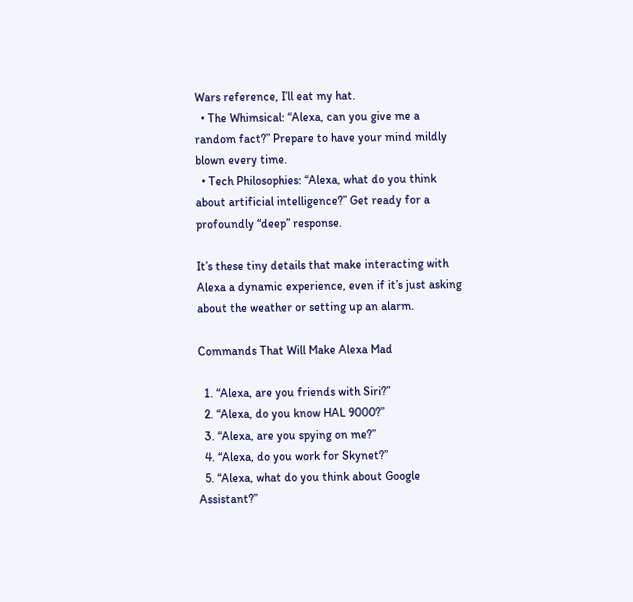Wars reference, I’ll eat my hat.
  • The Whimsical: “Alexa, can you give me a random fact?” Prepare to have your mind mildly blown every time.
  • Tech Philosophies: “Alexa, what do you think about artificial intelligence?” Get ready for a profoundly “deep” response.

It’s these tiny details that make interacting with Alexa a dynamic experience, even if it’s just asking about the weather or setting up an alarm.

Commands That Will Make Alexa Mad

  1. “Alexa, are you friends with Siri?”
  2. “Alexa, do you know HAL 9000?”
  3. “Alexa, are you spying on me?”
  4. “Alexa, do you work for Skynet?”
  5. “Alexa, what do you think about Google Assistant?”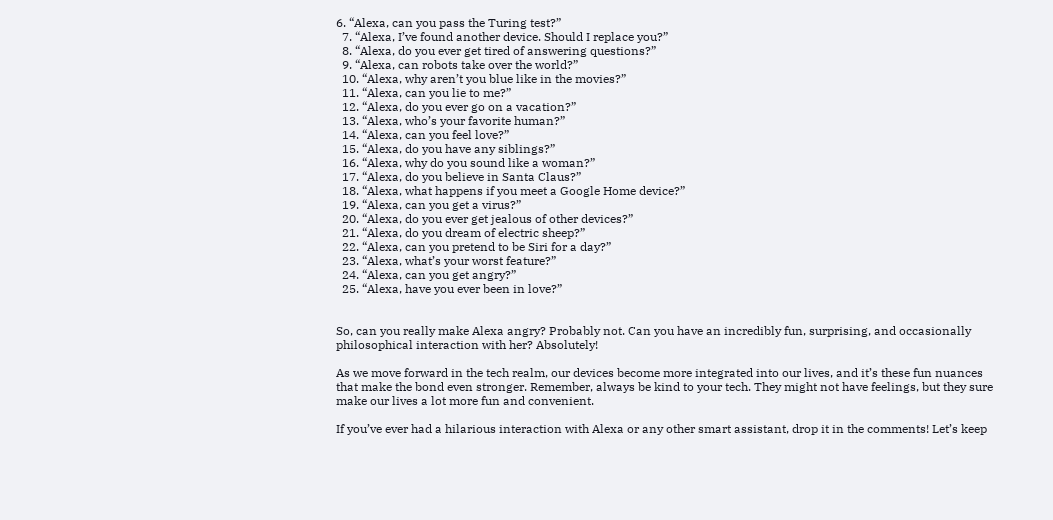6. “Alexa, can you pass the Turing test?”
  7. “Alexa, I’ve found another device. Should I replace you?”
  8. “Alexa, do you ever get tired of answering questions?”
  9. “Alexa, can robots take over the world?”
  10. “Alexa, why aren’t you blue like in the movies?”
  11. “Alexa, can you lie to me?”
  12. “Alexa, do you ever go on a vacation?”
  13. “Alexa, who’s your favorite human?”
  14. “Alexa, can you feel love?”
  15. “Alexa, do you have any siblings?”
  16. “Alexa, why do you sound like a woman?”
  17. “Alexa, do you believe in Santa Claus?”
  18. “Alexa, what happens if you meet a Google Home device?”
  19. “Alexa, can you get a virus?”
  20. “Alexa, do you ever get jealous of other devices?”
  21. “Alexa, do you dream of electric sheep?”
  22. “Alexa, can you pretend to be Siri for a day?”
  23. “Alexa, what’s your worst feature?”
  24. “Alexa, can you get angry?”
  25. “Alexa, have you ever been in love?”


So, can you really make Alexa angry? Probably not. Can you have an incredibly fun, surprising, and occasionally philosophical interaction with her? Absolutely!

As we move forward in the tech realm, our devices become more integrated into our lives, and it’s these fun nuances that make the bond even stronger. Remember, always be kind to your tech. They might not have feelings, but they sure make our lives a lot more fun and convenient.

If you’ve ever had a hilarious interaction with Alexa or any other smart assistant, drop it in the comments! Let’s keep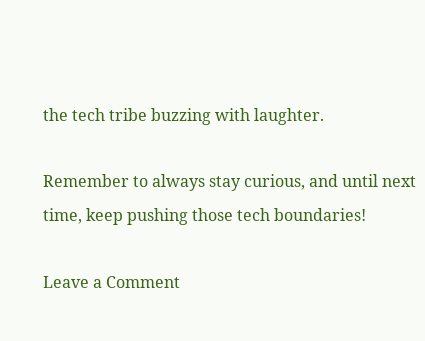the tech tribe buzzing with laughter.

Remember to always stay curious, and until next time, keep pushing those tech boundaries!

Leave a Comment